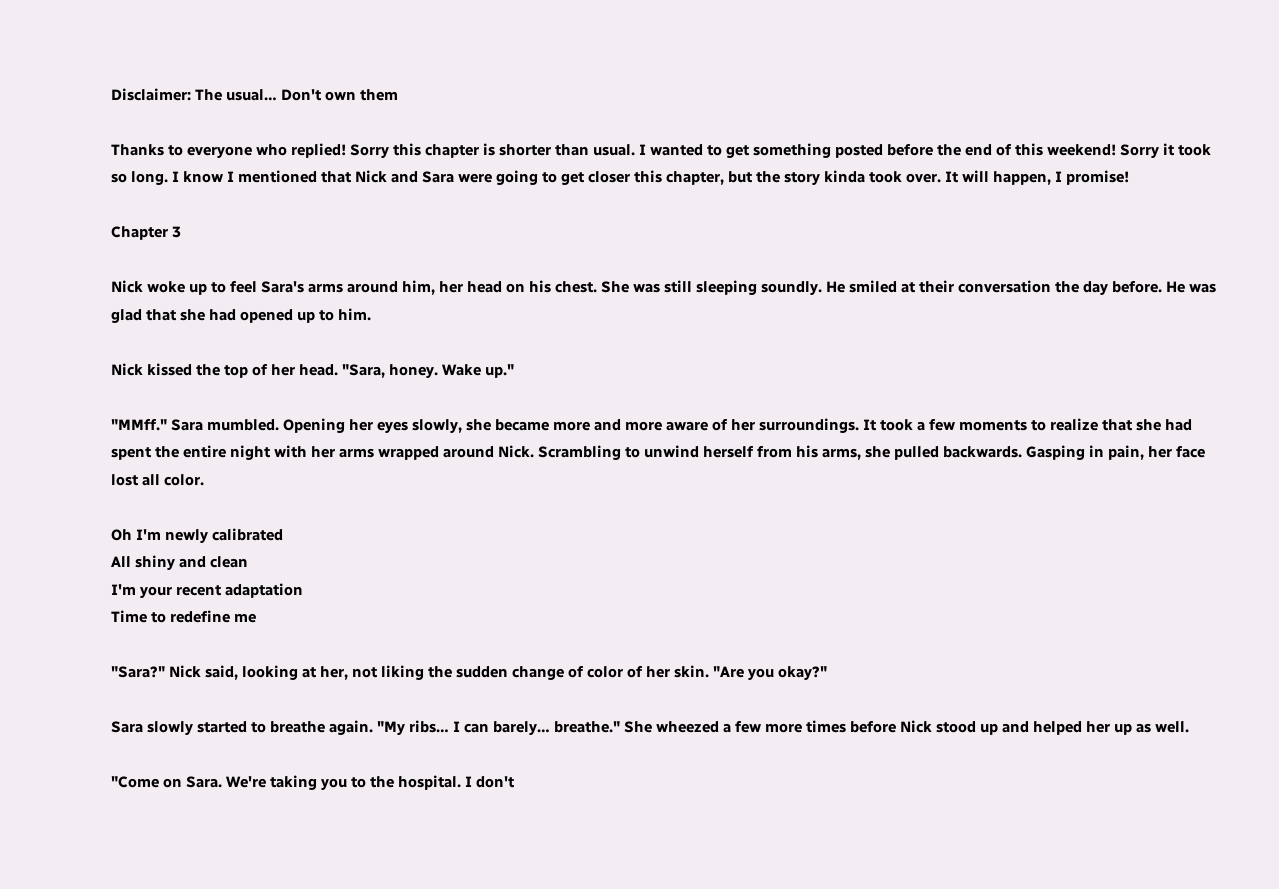Disclaimer: The usual… Don't own them

Thanks to everyone who replied! Sorry this chapter is shorter than usual. I wanted to get something posted before the end of this weekend! Sorry it took so long. I know I mentioned that Nick and Sara were going to get closer this chapter, but the story kinda took over. It will happen, I promise!

Chapter 3

Nick woke up to feel Sara's arms around him, her head on his chest. She was still sleeping soundly. He smiled at their conversation the day before. He was glad that she had opened up to him.

Nick kissed the top of her head. "Sara, honey. Wake up."

"MMff." Sara mumbled. Opening her eyes slowly, she became more and more aware of her surroundings. It took a few moments to realize that she had spent the entire night with her arms wrapped around Nick. Scrambling to unwind herself from his arms, she pulled backwards. Gasping in pain, her face lost all color.

Oh I'm newly calibrated
All shiny and clean
I'm your recent adaptation
Time to redefine me

"Sara?" Nick said, looking at her, not liking the sudden change of color of her skin. "Are you okay?"

Sara slowly started to breathe again. "My ribs… I can barely… breathe." She wheezed a few more times before Nick stood up and helped her up as well.

"Come on Sara. We're taking you to the hospital. I don't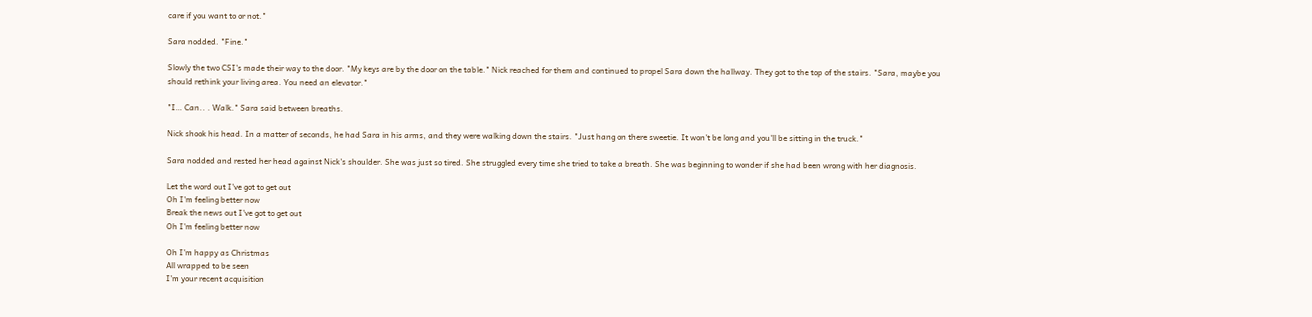care if you want to or not."

Sara nodded. "Fine."

Slowly the two CSI's made their way to the door. "My keys are by the door on the table." Nick reached for them and continued to propel Sara down the hallway. They got to the top of the stairs. "Sara, maybe you should rethink your living area. You need an elevator."

"I… Can.. . Walk." Sara said between breaths.

Nick shook his head. In a matter of seconds, he had Sara in his arms, and they were walking down the stairs. "Just hang on there sweetie. It won't be long and you'll be sitting in the truck."

Sara nodded and rested her head against Nick's shoulder. She was just so tired. She struggled every time she tried to take a breath. She was beginning to wonder if she had been wrong with her diagnosis.

Let the word out I've got to get out
Oh I'm feeling better now
Break the news out I've got to get out
Oh I'm feeling better now

Oh I'm happy as Christmas
All wrapped to be seen
I'm your recent acquisition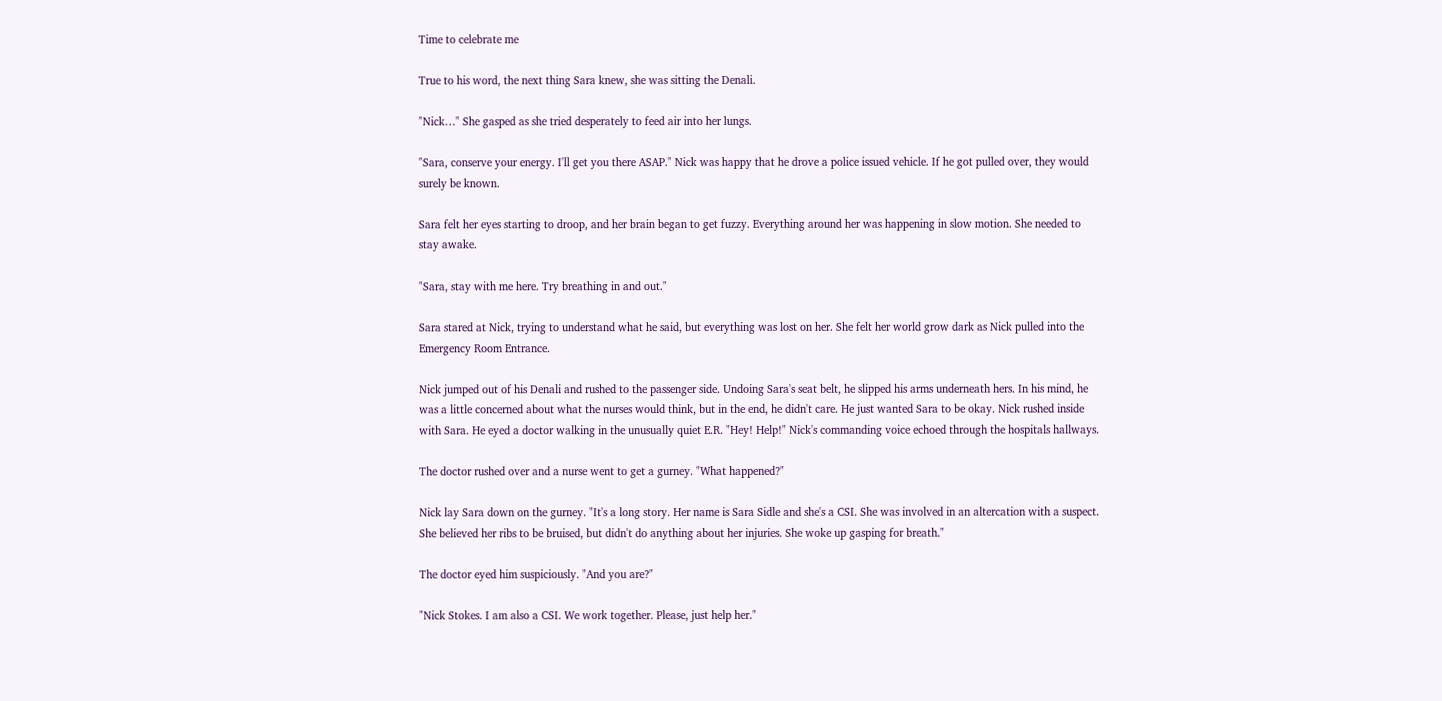Time to celebrate me

True to his word, the next thing Sara knew, she was sitting the Denali.

"Nick…" She gasped as she tried desperately to feed air into her lungs.

"Sara, conserve your energy. I'll get you there ASAP." Nick was happy that he drove a police issued vehicle. If he got pulled over, they would surely be known.

Sara felt her eyes starting to droop, and her brain began to get fuzzy. Everything around her was happening in slow motion. She needed to stay awake.

"Sara, stay with me here. Try breathing in and out."

Sara stared at Nick, trying to understand what he said, but everything was lost on her. She felt her world grow dark as Nick pulled into the Emergency Room Entrance.

Nick jumped out of his Denali and rushed to the passenger side. Undoing Sara's seat belt, he slipped his arms underneath hers. In his mind, he was a little concerned about what the nurses would think, but in the end, he didn't care. He just wanted Sara to be okay. Nick rushed inside with Sara. He eyed a doctor walking in the unusually quiet E.R. "Hey! Help!" Nick's commanding voice echoed through the hospitals hallways.

The doctor rushed over and a nurse went to get a gurney. "What happened?"

Nick lay Sara down on the gurney. "It's a long story. Her name is Sara Sidle and she's a CSI. She was involved in an altercation with a suspect. She believed her ribs to be bruised, but didn't do anything about her injuries. She woke up gasping for breath."

The doctor eyed him suspiciously. "And you are?"

"Nick Stokes. I am also a CSI. We work together. Please, just help her."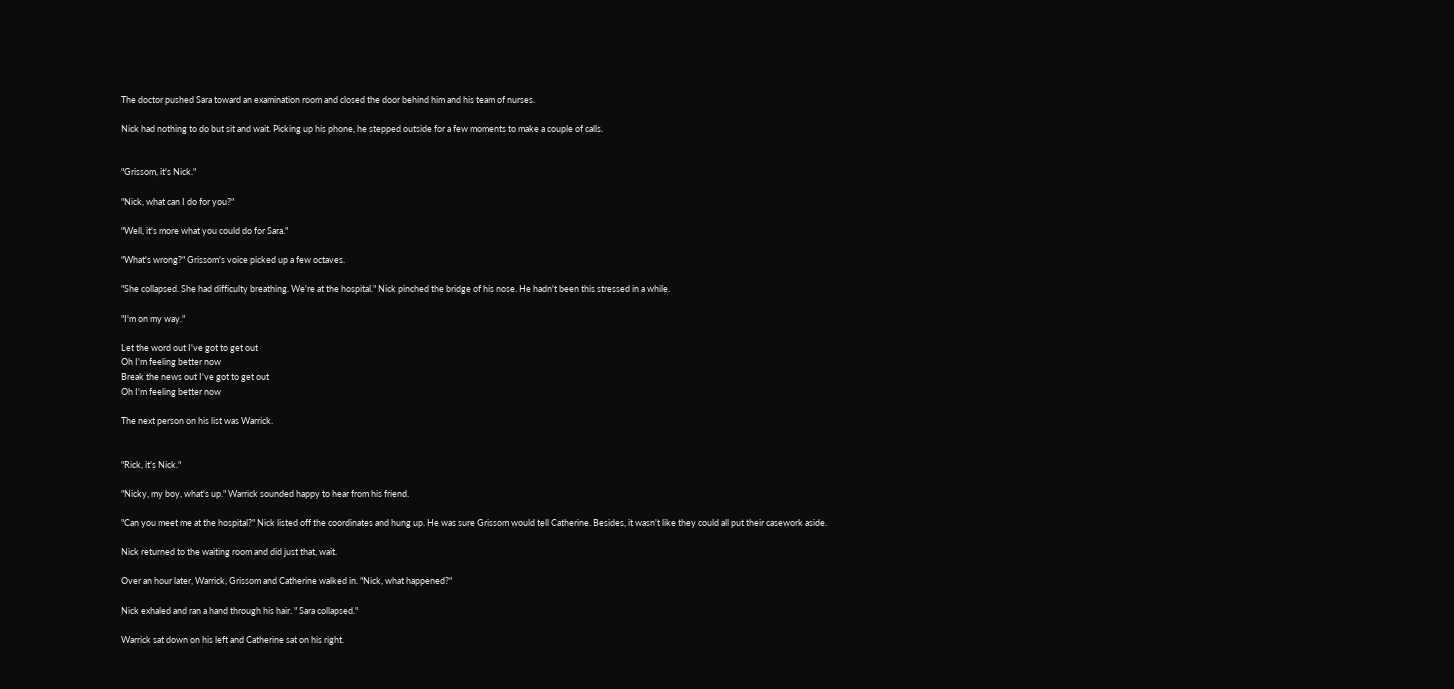The doctor pushed Sara toward an examination room and closed the door behind him and his team of nurses.

Nick had nothing to do but sit and wait. Picking up his phone, he stepped outside for a few moments to make a couple of calls.


"Grissom, it's Nick."

"Nick, what can I do for you?"

"Well, it's more what you could do for Sara."

"What's wrong?" Grissom's voice picked up a few octaves.

"She collapsed. She had difficulty breathing. We're at the hospital." Nick pinched the bridge of his nose. He hadn't been this stressed in a while.

"I'm on my way."

Let the word out I've got to get out
Oh I'm feeling better now
Break the news out I've got to get out
Oh I'm feeling better now

The next person on his list was Warrick.


"Rick, it's Nick."

"Nicky, my boy, what's up." Warrick sounded happy to hear from his friend.

"Can you meet me at the hospital?" Nick listed off the coordinates and hung up. He was sure Grissom would tell Catherine. Besides, it wasn't like they could all put their casework aside.

Nick returned to the waiting room and did just that, wait.

Over an hour later, Warrick, Grissom and Catherine walked in. "Nick, what happened?"

Nick exhaled and ran a hand through his hair. " Sara collapsed."

Warrick sat down on his left and Catherine sat on his right.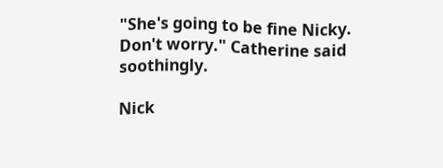"She's going to be fine Nicky. Don't worry." Catherine said soothingly.

Nick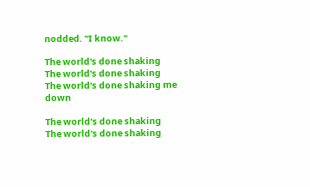nodded. "I know."

The world's done shaking
The world's done shaking
The world's done shaking me down

The world's done shaking
The world's done shaking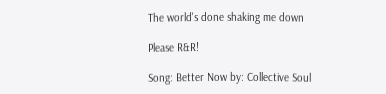The world's done shaking me down

Please R&R!

Song: Better Now by: Collective Soul